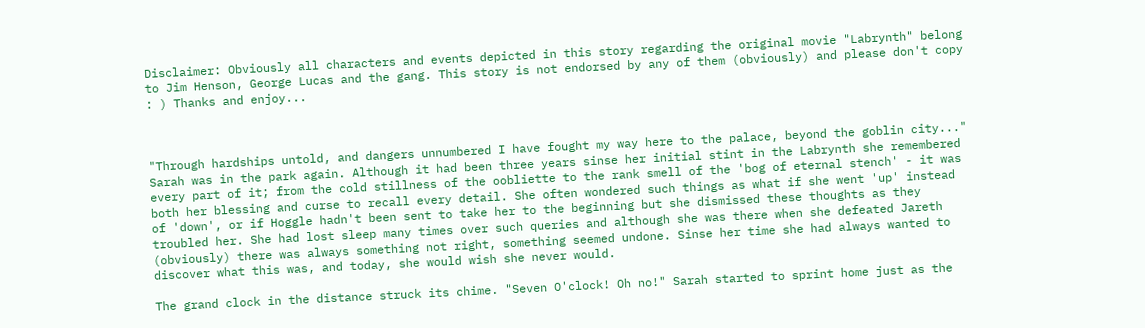Disclaimer: Obviously all characters and events depicted in this story regarding the original movie "Labrynth" belong to Jim Henson, George Lucas and the gang. This story is not endorsed by any of them (obviously) and please don't copy : ) Thanks and enjoy...



"Through hardships untold, and dangers unnumbered I have fought my way here to the palace, beyond the goblin city..." Sarah was in the park again. Although it had been three years sinse her initial stint in the Labrynth she remembered every part of it; from the cold stillness of the oobliette to the rank smell of the 'bog of eternal stench' - it was both her blessing and curse to recall every detail. She often wondered such things as what if she went 'up' instead of 'down', or if Hoggle hadn't been sent to take her to the beginning but she dismissed these thoughts as they troubled her. She had lost sleep many times over such queries and although she was there when she defeated Jareth (obviously) there was always something not right, something seemed undone. Sinse her time she had always wanted to discover what this was, and today, she would wish she never would.

The grand clock in the distance struck its chime. "Seven O'clock! Oh no!" Sarah started to sprint home just as the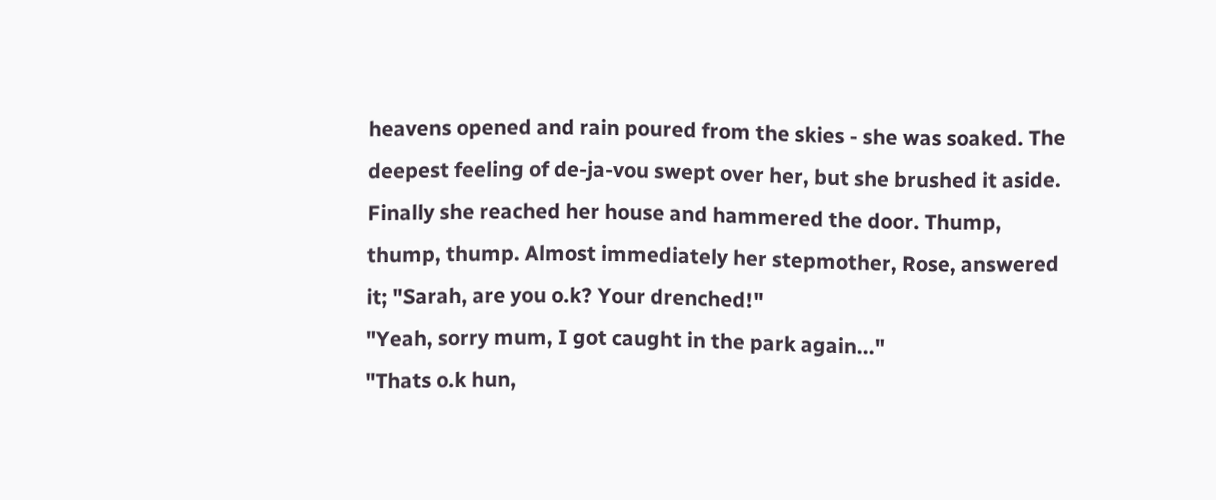heavens opened and rain poured from the skies - she was soaked. The deepest feeling of de-ja-vou swept over her, but she brushed it aside. Finally she reached her house and hammered the door. Thump, thump, thump. Almost immediately her stepmother, Rose, answered it; "Sarah, are you o.k? Your drenched!"
"Yeah, sorry mum, I got caught in the park again..."
"Thats o.k hun,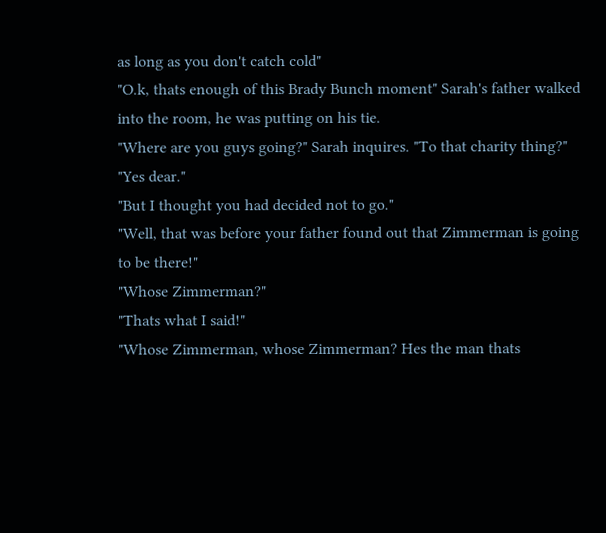as long as you don't catch cold"
"O.k, thats enough of this Brady Bunch moment" Sarah's father walked into the room, he was putting on his tie.
"Where are you guys going?" Sarah inquires. "To that charity thing?"
"Yes dear."
"But I thought you had decided not to go."
"Well, that was before your father found out that Zimmerman is going to be there!"
"Whose Zimmerman?"
"Thats what I said!"
"Whose Zimmerman, whose Zimmerman? Hes the man thats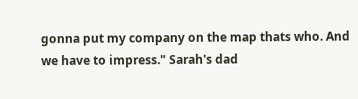gonna put my company on the map thats who. And we have to impress." Sarah's dad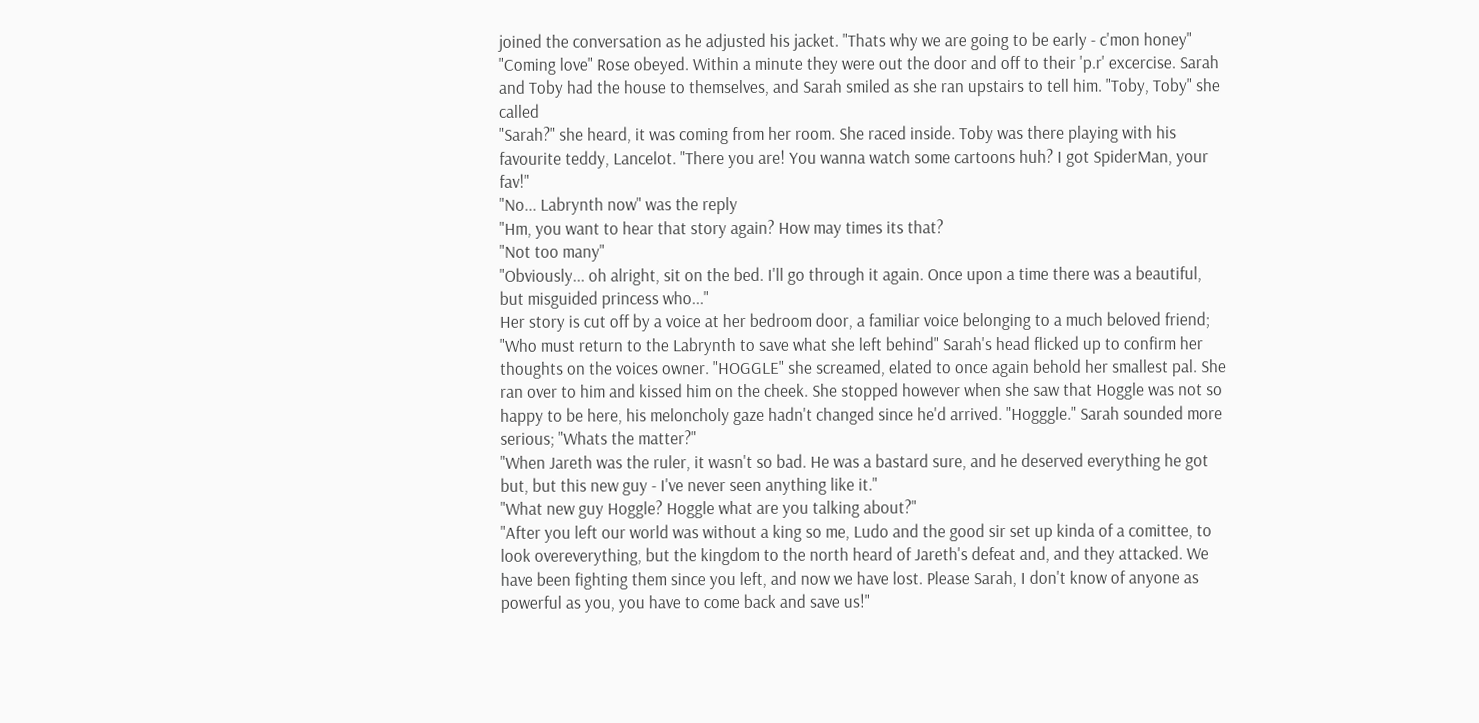joined the conversation as he adjusted his jacket. "Thats why we are going to be early - c'mon honey"
"Coming love" Rose obeyed. Within a minute they were out the door and off to their 'p.r' excercise. Sarah and Toby had the house to themselves, and Sarah smiled as she ran upstairs to tell him. "Toby, Toby" she called
"Sarah?" she heard, it was coming from her room. She raced inside. Toby was there playing with his favourite teddy, Lancelot. "There you are! You wanna watch some cartoons huh? I got SpiderMan, your fav!"
"No... Labrynth now" was the reply
"Hm, you want to hear that story again? How may times its that?
"Not too many"
"Obviously... oh alright, sit on the bed. I'll go through it again. Once upon a time there was a beautiful, but misguided princess who..."
Her story is cut off by a voice at her bedroom door, a familiar voice belonging to a much beloved friend; "Who must return to the Labrynth to save what she left behind" Sarah's head flicked up to confirm her thoughts on the voices owner. "HOGGLE" she screamed, elated to once again behold her smallest pal. She ran over to him and kissed him on the cheek. She stopped however when she saw that Hoggle was not so happy to be here, his meloncholy gaze hadn't changed since he'd arrived. "Hogggle." Sarah sounded more serious; "Whats the matter?"
"When Jareth was the ruler, it wasn't so bad. He was a bastard sure, and he deserved everything he got but, but this new guy - I've never seen anything like it."
"What new guy Hoggle? Hoggle what are you talking about?"
"After you left our world was without a king so me, Ludo and the good sir set up kinda of a comittee, to look overeverything, but the kingdom to the north heard of Jareth's defeat and, and they attacked. We have been fighting them since you left, and now we have lost. Please Sarah, I don't know of anyone as powerful as you, you have to come back and save us!"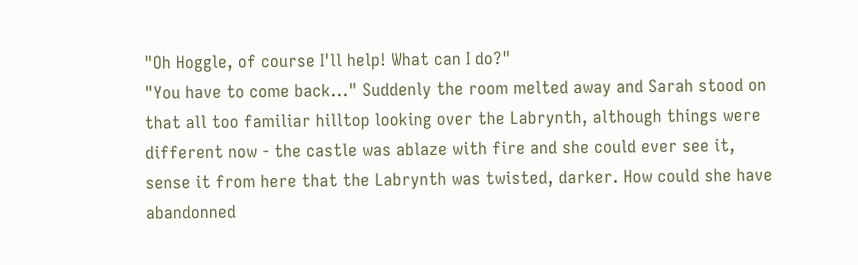"Oh Hoggle, of course I'll help! What can I do?"
"You have to come back..." Suddenly the room melted away and Sarah stood on that all too familiar hilltop looking over the Labrynth, although things were different now - the castle was ablaze with fire and she could ever see it, sense it from here that the Labrynth was twisted, darker. How could she have abandonned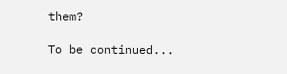them?

To be continued...